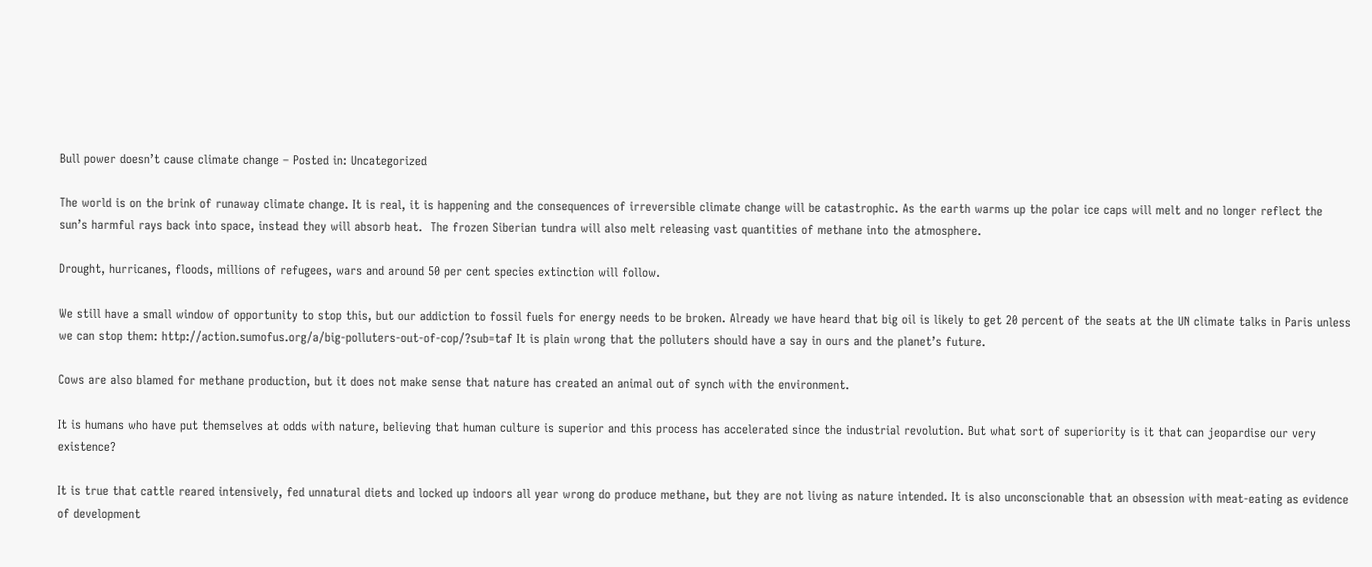Bull power doesn’t cause climate change – Posted in: Uncategorized

The world is on the brink of runaway climate change. It is real, it is happening and the consequences of irreversible climate change will be catastrophic. As the earth warms up the polar ice caps will melt and no longer reflect the sun’s harmful rays back into space, instead they will absorb heat.  The frozen Siberian tundra will also melt releasing vast quantities of methane into the atmosphere.

Drought, hurricanes, floods, millions of refugees, wars and around 50 per cent species extinction will follow.

We still have a small window of opportunity to stop this, but our addiction to fossil fuels for energy needs to be broken. Already we have heard that big oil is likely to get 20 percent of the seats at the UN climate talks in Paris unless we can stop them: http://action.sumofus.org/a/big-polluters-out-of-cop/?sub=taf It is plain wrong that the polluters should have a say in ours and the planet’s future.

Cows are also blamed for methane production, but it does not make sense that nature has created an animal out of synch with the environment.

It is humans who have put themselves at odds with nature, believing that human culture is superior and this process has accelerated since the industrial revolution. But what sort of superiority is it that can jeopardise our very existence?

It is true that cattle reared intensively, fed unnatural diets and locked up indoors all year wrong do produce methane, but they are not living as nature intended. It is also unconscionable that an obsession with meat-eating as evidence of development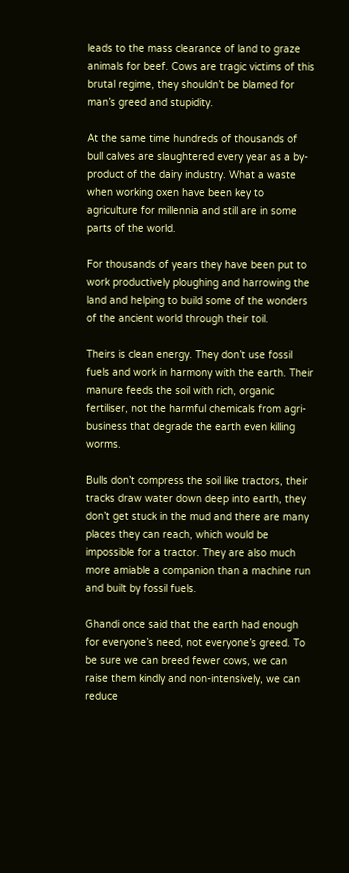leads to the mass clearance of land to graze animals for beef. Cows are tragic victims of this brutal regime, they shouldn’t be blamed for man’s greed and stupidity.

At the same time hundreds of thousands of bull calves are slaughtered every year as a by-product of the dairy industry. What a waste when working oxen have been key to agriculture for millennia and still are in some parts of the world.

For thousands of years they have been put to work productively ploughing and harrowing the land and helping to build some of the wonders of the ancient world through their toil.

Theirs is clean energy. They don’t use fossil fuels and work in harmony with the earth. Their manure feeds the soil with rich, organic fertiliser, not the harmful chemicals from agri-business that degrade the earth even killing worms.

Bulls don’t compress the soil like tractors, their tracks draw water down deep into earth, they don’t get stuck in the mud and there are many places they can reach, which would be impossible for a tractor. They are also much more amiable a companion than a machine run and built by fossil fuels.

Ghandi once said that the earth had enough for everyone’s need, not everyone’s greed. To be sure we can breed fewer cows, we can raise them kindly and non-intensively, we can reduce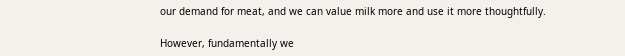our demand for meat, and we can value milk more and use it more thoughtfully.

However, fundamentally we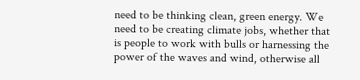need to be thinking clean, green energy. We need to be creating climate jobs, whether that is people to work with bulls or harnessing the power of the waves and wind, otherwise all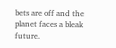bets are off and the planet faces a bleak future.